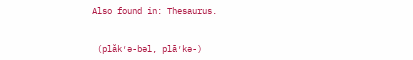Also found in: Thesaurus.


 (plăk′ə-bəl, plā′kə-)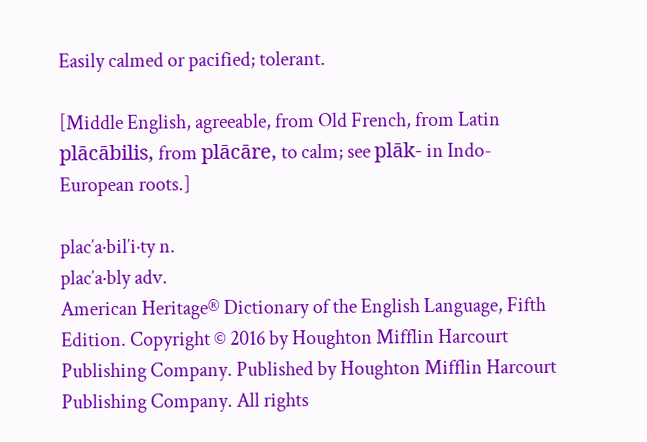Easily calmed or pacified; tolerant.

[Middle English, agreeable, from Old French, from Latin plācābilis, from plācāre, to calm; see plāk- in Indo-European roots.]

plac′a·bil′i·ty n.
plac′a·bly adv.
American Heritage® Dictionary of the English Language, Fifth Edition. Copyright © 2016 by Houghton Mifflin Harcourt Publishing Company. Published by Houghton Mifflin Harcourt Publishing Company. All rights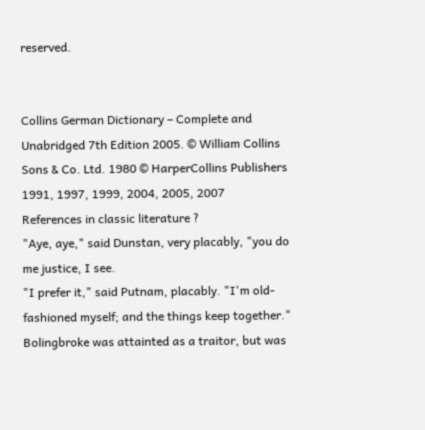reserved.


Collins German Dictionary – Complete and Unabridged 7th Edition 2005. © William Collins Sons & Co. Ltd. 1980 © HarperCollins Publishers 1991, 1997, 1999, 2004, 2005, 2007
References in classic literature ?
"Aye, aye," said Dunstan, very placably, "you do me justice, I see.
"I prefer it," said Putnam, placably. "I'm old-fashioned myself; and the things keep together."
Bolingbroke was attainted as a traitor, but was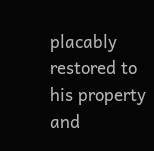placably restored to his property and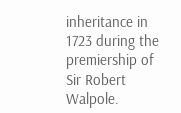inheritance in 1723 during the premiership of Sir Robert Walpole.